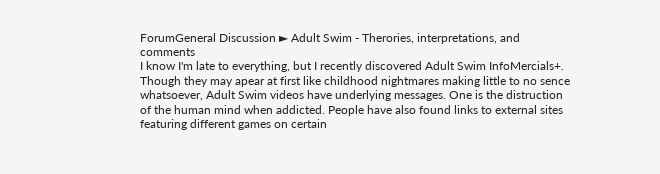ForumGeneral Discussion ► Adult Swim - Therories, interpretations, and comments
I know I'm late to everything, but I recently discovered Adult Swim InfoMercials+.
Though they may apear at first like childhood nightmares making little to no sence whatsoever, Adult Swim videos have underlying messages. One is the distruction of the human mind when addicted. People have also found links to external sites featuring different games on certain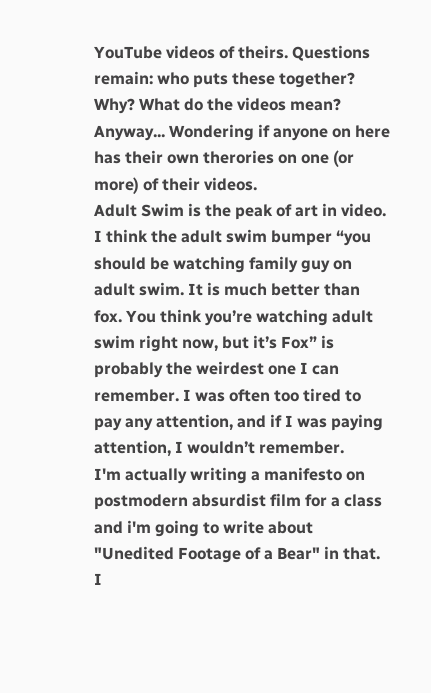YouTube videos of theirs. Questions remain: who puts these together? Why? What do the videos mean?
Anyway... Wondering if anyone on here has their own therories on one (or more) of their videos.
Adult Swim is the peak of art in video.
I think the adult swim bumper “you should be watching family guy on adult swim. It is much better than fox. You think you’re watching adult swim right now, but it’s Fox” is probably the weirdest one I can remember. I was often too tired to pay any attention, and if I was paying attention, I wouldn’t remember.
I'm actually writing a manifesto on postmodern absurdist film for a class and i'm going to write about "Unedited Footage of a Bear" in that. I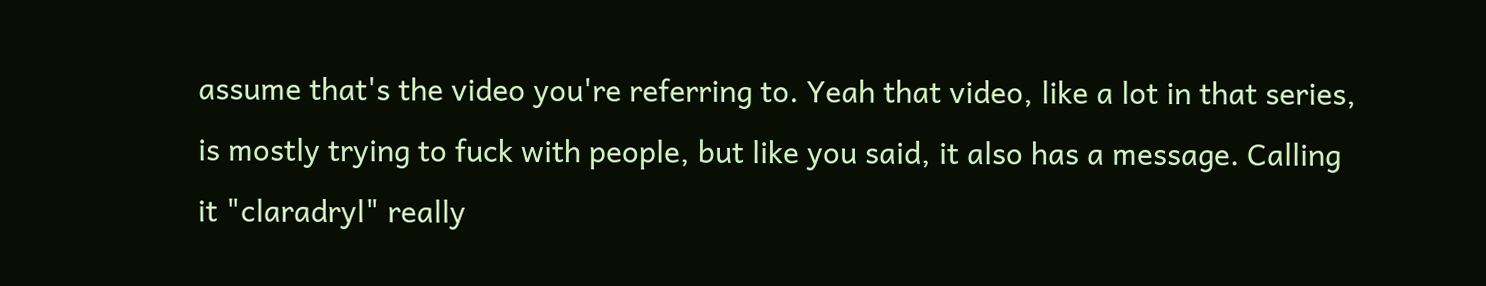assume that's the video you're referring to. Yeah that video, like a lot in that series, is mostly trying to fuck with people, but like you said, it also has a message. Calling it "claradryl" really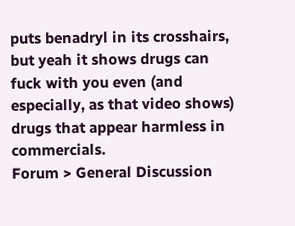puts benadryl in its crosshairs, but yeah it shows drugs can fuck with you even (and especially, as that video shows) drugs that appear harmless in commercials.
Forum > General Discussion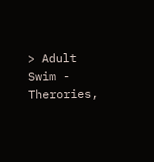> Adult Swim - Therories,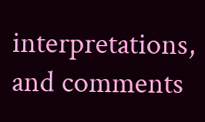interpretations, and comments